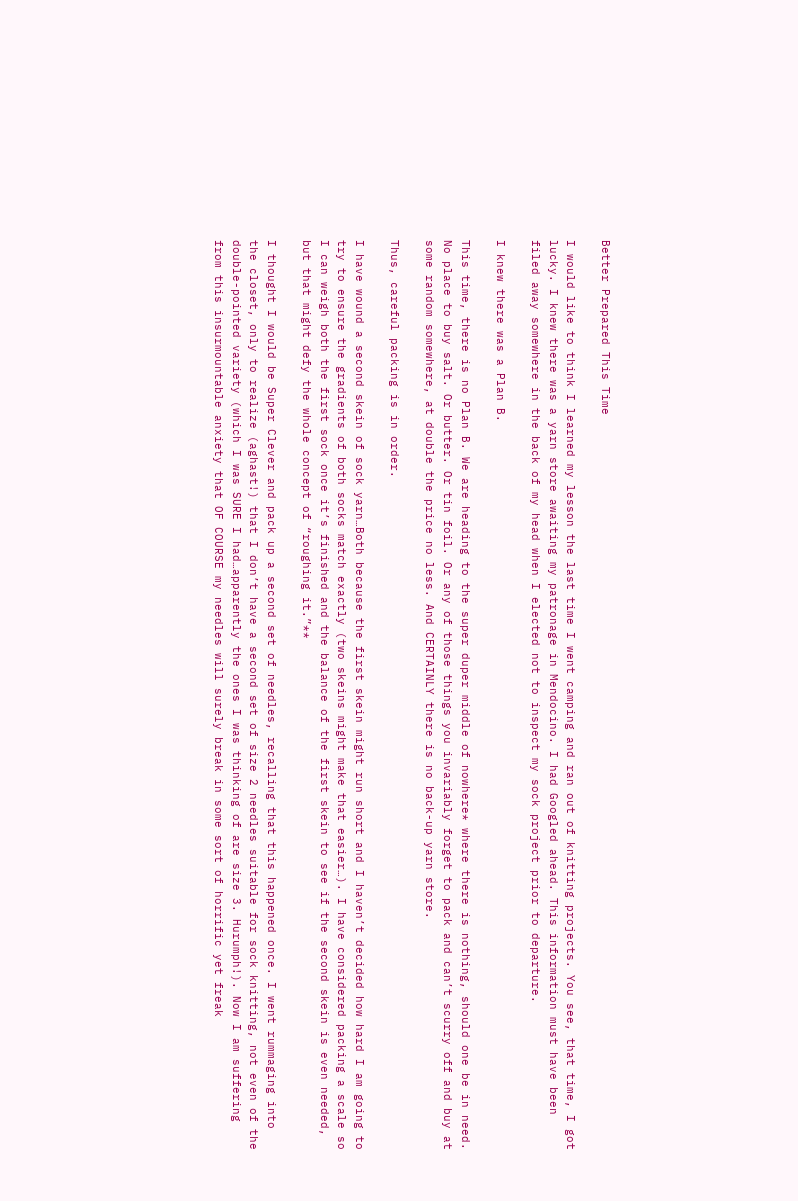Better Prepared This Time

I would like to think I learned my lesson the last time I went camping and ran out of knitting projects. You see, that time, I got lucky. I knew there was a yarn store awaiting my patronage in Mendocino. I had Googled ahead. This information must have been filed away somewhere in the back of my head when I elected not to inspect my sock project prior to departure.

I knew there was a Plan B.

This time, there is no Plan B. We are heading to the super duper middle of nowhere* where there is nothing, should one be in need. No place to buy salt. Or butter. Or tin foil. Or any of those things you invariably forget to pack and can’t scurry off and buy at some random somewhere, at double the price no less. And CERTAINLY there is no back-up yarn store.

Thus, careful packing is in order.

I have wound a second skein of sock yarn…Both because the first skein might run short and I haven’t decided how hard I am going to try to ensure the gradients of both socks match exactly (two skeins might make that easier…). I have considered packing a scale so I can weigh both the first sock once it’s finished and the balance of the first skein to see if the second skein is even needed, but that might defy the whole concept of “roughing it.”**

I thought I would be Super Clever and pack up a second set of needles, recalling that this happened once. I went rummaging into the closet, only to realize (aghast!) that I don’t have a second set of size 2 needles suitable for sock knitting, not even of the double-pointed variety (which I was SURE I had…apparently the ones I was thinking of are size 3. Hurumph!). Now I am suffering from this insurmountable anxiety that OF COURSE my needles will surely break in some sort of horrific yet freak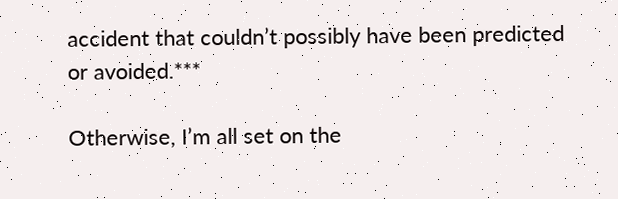accident that couldn’t possibly have been predicted or avoided.***

Otherwise, I’m all set on the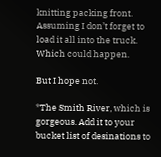knitting packing front. Assuming I don’t forget to load it all into the truck. Which could happen.

But I hope not.

*The Smith River, which is gorgeous. Add it to your bucket list of desinations to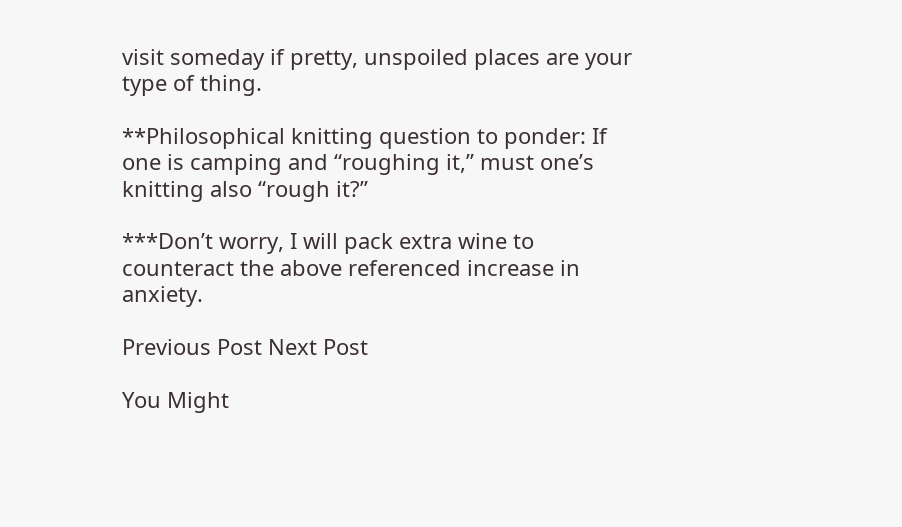visit someday if pretty, unspoiled places are your type of thing.

**Philosophical knitting question to ponder: If one is camping and “roughing it,” must one’s knitting also “rough it?”

***Don’t worry, I will pack extra wine to counteract the above referenced increase in anxiety.

Previous Post Next Post

You Might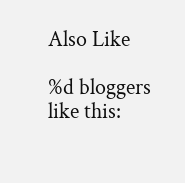Also Like

%d bloggers like this: